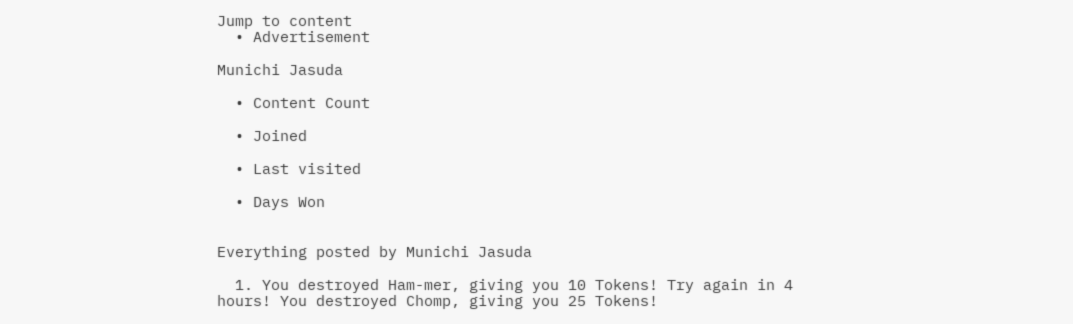Jump to content
  • Advertisement

Munichi Jasuda

  • Content Count

  • Joined

  • Last visited

  • Days Won


Everything posted by Munichi Jasuda

  1. You destroyed Ham-mer, giving you 10 Tokens! Try again in 4 hours! You destroyed Chomp, giving you 25 Tokens!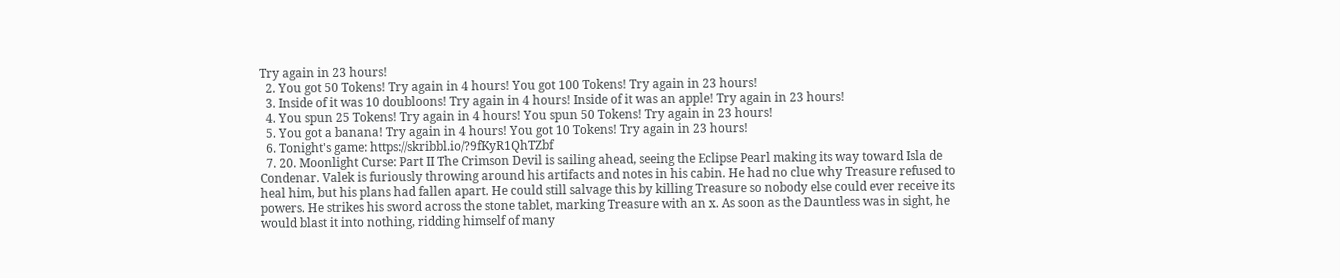Try again in 23 hours!
  2. You got 50 Tokens! Try again in 4 hours! You got 100 Tokens! Try again in 23 hours!
  3. Inside of it was 10 doubloons! Try again in 4 hours! Inside of it was an apple! Try again in 23 hours!
  4. You spun 25 Tokens! Try again in 4 hours! You spun 50 Tokens! Try again in 23 hours!
  5. You got a banana! Try again in 4 hours! You got 10 Tokens! Try again in 23 hours!
  6. Tonight's game: https://skribbl.io/?9fKyR1QhTZbf
  7. 20. Moonlight Curse: Part II The Crimson Devil is sailing ahead, seeing the Eclipse Pearl making its way toward Isla de Condenar. Valek is furiously throwing around his artifacts and notes in his cabin. He had no clue why Treasure refused to heal him, but his plans had fallen apart. He could still salvage this by killing Treasure so nobody else could ever receive its powers. He strikes his sword across the stone tablet, marking Treasure with an x. As soon as the Dauntless was in sight, he would blast it into nothing, ridding himself of many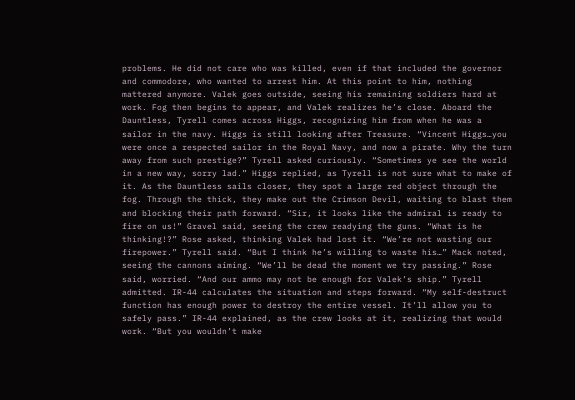problems. He did not care who was killed, even if that included the governor and commodore, who wanted to arrest him. At this point to him, nothing mattered anymore. Valek goes outside, seeing his remaining soldiers hard at work. Fog then begins to appear, and Valek realizes he’s close. Aboard the Dauntless, Tyrell comes across Higgs, recognizing him from when he was a sailor in the navy. Higgs is still looking after Treasure. “Vincent Higgs…you were once a respected sailor in the Royal Navy, and now a pirate. Why the turn away from such prestige?” Tyrell asked curiously. “Sometimes ye see the world in a new way, sorry lad.” Higgs replied, as Tyrell is not sure what to make of it. As the Dauntless sails closer, they spot a large red object through the fog. Through the thick, they make out the Crimson Devil, waiting to blast them and blocking their path forward. “Sir, it looks like the admiral is ready to fire on us!” Gravel said, seeing the crew readying the guns. “What is he thinking!?” Rose asked, thinking Valek had lost it. “We’re not wasting our firepower.” Tyrell said. “But I think he’s willing to waste his…” Mack noted, seeing the cannons aiming. “We’ll be dead the moment we try passing.” Rose said, worried. “And our ammo may not be enough for Valek’s ship.” Tyrell admitted. IR-44 calculates the situation and steps forward. “My self-destruct function has enough power to destroy the entire vessel. It’ll allow you to safely pass.” IR-44 explained, as the crew looks at it, realizing that would work. “But you wouldn’t make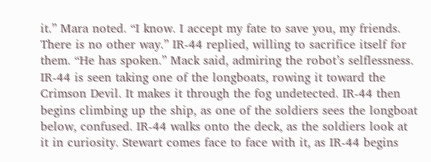it.” Mara noted. “I know. I accept my fate to save you, my friends. There is no other way.” IR-44 replied, willing to sacrifice itself for them. “He has spoken.” Mack said, admiring the robot’s selflessness. IR-44 is seen taking one of the longboats, rowing it toward the Crimson Devil. It makes it through the fog undetected. IR-44 then begins climbing up the ship, as one of the soldiers sees the longboat below, confused. IR-44 walks onto the deck, as the soldiers look at it in curiosity. Stewart comes face to face with it, as IR-44 begins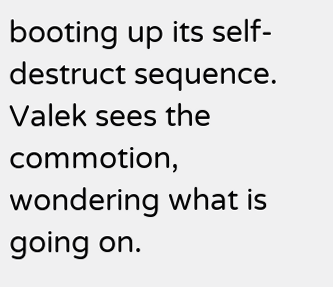booting up its self-destruct sequence. Valek sees the commotion, wondering what is going on.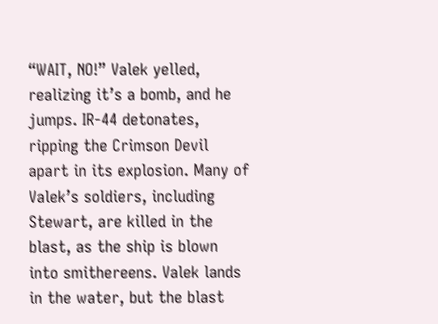“WAIT, NO!” Valek yelled, realizing it’s a bomb, and he jumps. IR-44 detonates, ripping the Crimson Devil apart in its explosion. Many of Valek’s soldiers, including Stewart, are killed in the blast, as the ship is blown into smithereens. Valek lands in the water, but the blast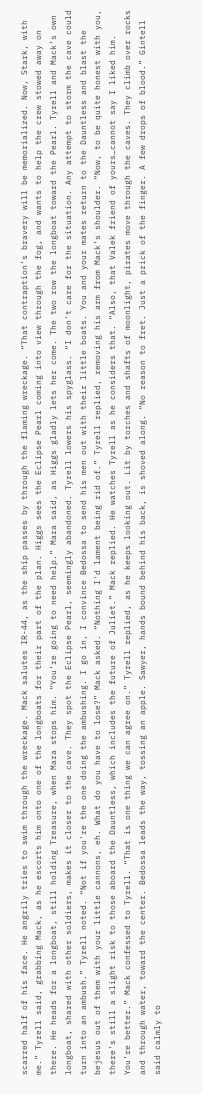scarred half of his face. He angrily tries to swim through the wreckage. Mack salutes IR-44, as the ship passes by through the flaming wreckage. “That contraption’s bravery will be memorialized. Now, Stark, with me.” Tyrell said, grabbing Mack, as he escorts him onto one of the longboats for their part of the plan. Higgs sees the Eclipse Pearl coming into view through the fog, and wants to help the crew stowed away on there. He heads for a longboat, still holding Treasure, when Mara stops him. “You’re going to need help.” Mara said, as Higgs gladly lets her come. The two row the longboat toward the Pearl. Tyrell and Mack’s own longboat, shared with other soldiers, makes it closer to the cave. They spot the Eclipse Pearl, seemingly abandoned. Tyrell lowers his spyglass. “I don't care for the situation. Any attempt to storm the cave could turn into an ambush.” Tyrell noted. “Not if you're the one doing the ambushing. I go in, I convince Bedossa to send his men out with their little boats. You and your mates return to the Dauntless and blast the bejesus out of them with your little cannons, eh. What do you have to lose?” Mack asked. “Nothing I'd lament being rid of.” Tyrell replied, removing his arm from Mack’s shoulder. “Now, to be quite honest with you, there's still a slight risk to those aboard the Dauntless, which includes the future of Juliet.” Mack replied. He watches Tyrell as he considers that. “Also, that Valek friend of yours…cannot say I liked him. You’re better.” Mack confessed to Tyrell. “That is one thing we can agree on.” Tyrell replied, as he keeps looking out. Lit by torches and shafts of moonlight, pirates move through the caves. They climb over rocks and through water, toward the center. Bedossa leads the way, tossing an apple. Sawyer, hands bound behind his back, is shoved along. “No reason to fret. Just a prick of the finger. A few drops of blood.” Gintell said calmly to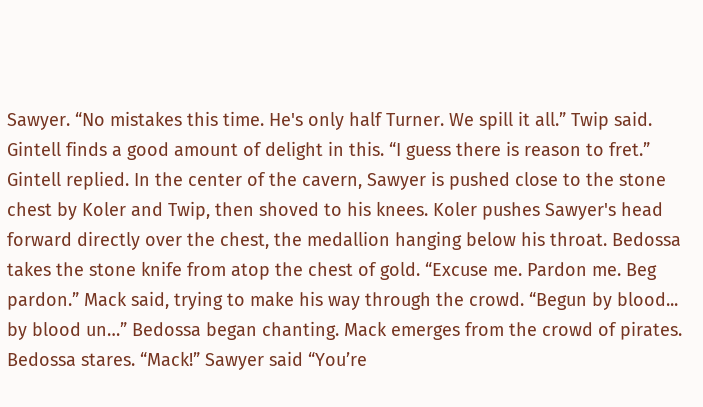Sawyer. “No mistakes this time. He's only half Turner. We spill it all.” Twip said. Gintell finds a good amount of delight in this. “I guess there is reason to fret.” Gintell replied. In the center of the cavern, Sawyer is pushed close to the stone chest by Koler and Twip, then shoved to his knees. Koler pushes Sawyer's head forward directly over the chest, the medallion hanging below his throat. Bedossa takes the stone knife from atop the chest of gold. “Excuse me. Pardon me. Beg pardon.” Mack said, trying to make his way through the crowd. “Begun by blood... by blood un…” Bedossa began chanting. Mack emerges from the crowd of pirates. Bedossa stares. “Mack!” Sawyer said “You’re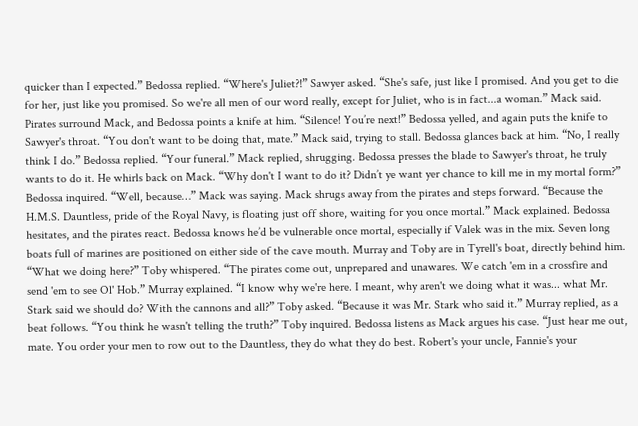quicker than I expected.” Bedossa replied. “Where's Juliet?!” Sawyer asked. “She's safe, just like I promised. And you get to die for her, just like you promised. So we're all men of our word really, except for Juliet, who is in fact...a woman.” Mack said. Pirates surround Mack, and Bedossa points a knife at him. “Silence! You’re next!” Bedossa yelled, and again puts the knife to Sawyer's throat. “You don't want to be doing that, mate.” Mack said, trying to stall. Bedossa glances back at him. “No, I really think I do.” Bedossa replied. “Your funeral.” Mack replied, shrugging. Bedossa presses the blade to Sawyer's throat, he truly wants to do it. He whirls back on Mack. “Why don't I want to do it? Didn’t ye want yer chance to kill me in my mortal form?” Bedossa inquired. “Well, because…” Mack was saying. Mack shrugs away from the pirates and steps forward. “Because the H.M.S. Dauntless, pride of the Royal Navy, is floating just off shore, waiting for you once mortal.” Mack explained. Bedossa hesitates, and the pirates react. Bedossa knows he’d be vulnerable once mortal, especially if Valek was in the mix. Seven long boats full of marines are positioned on either side of the cave mouth. Murray and Toby are in Tyrell's boat, directly behind him. “What we doing here?” Toby whispered. “The pirates come out, unprepared and unawares. We catch 'em in a crossfire and send 'em to see Ol' Hob.” Murray explained. “I know why we're here. I meant, why aren't we doing what it was... what Mr. Stark said we should do? With the cannons and all?” Toby asked. “Because it was Mr. Stark who said it.” Murray replied, as a beat follows. “You think he wasn't telling the truth?” Toby inquired. Bedossa listens as Mack argues his case. “Just hear me out, mate. You order your men to row out to the Dauntless, they do what they do best. Robert's your uncle, Fannie's your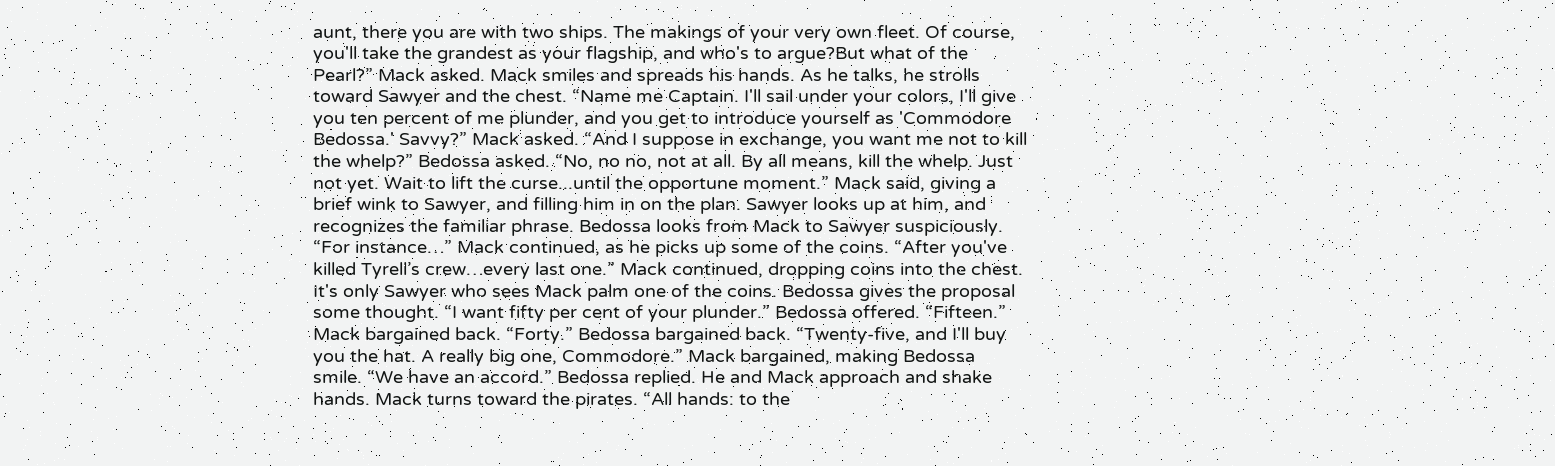aunt, there you are with two ships. The makings of your very own fleet. Of course, you'll take the grandest as your flagship, and who's to argue?But what of the Pearl?” Mack asked. Mack smiles and spreads his hands. As he talks, he strolls toward Sawyer and the chest. “Name me Captain. I'll sail under your colors, I'll give you ten percent of me plunder, and you get to introduce yourself as 'Commodore Bedossa.' Savvy?” Mack asked. “And I suppose in exchange, you want me not to kill the whelp?” Bedossa asked. “No, no no, not at all. By all means, kill the whelp. Just not yet. Wait to lift the curse...until the opportune moment.” Mack said, giving a brief wink to Sawyer, and filling him in on the plan. Sawyer looks up at him, and recognizes the familiar phrase. Bedossa looks from Mack to Sawyer suspiciously. “For instance…” Mack continued, as he picks up some of the coins. “After you've killed Tyrell’s crew…every last one.” Mack continued, dropping coins into the chest. It's only Sawyer who sees Mack palm one of the coins. Bedossa gives the proposal some thought. “I want fifty per cent of your plunder.” Bedossa offered. “Fifteen.” Mack bargained back. “Forty.” Bedossa bargained back. “Twenty-five, and I'll buy you the hat. A really big one, Commodore.” Mack bargained, making Bedossa smile. “We have an accord.” Bedossa replied. He and Mack approach and shake hands. Mack turns toward the pirates. “All hands: to the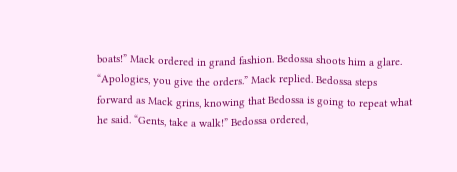boats!” Mack ordered in grand fashion. Bedossa shoots him a glare. “Apologies, you give the orders.” Mack replied. Bedossa steps forward as Mack grins, knowing that Bedossa is going to repeat what he said. “Gents, take a walk!” Bedossa ordered,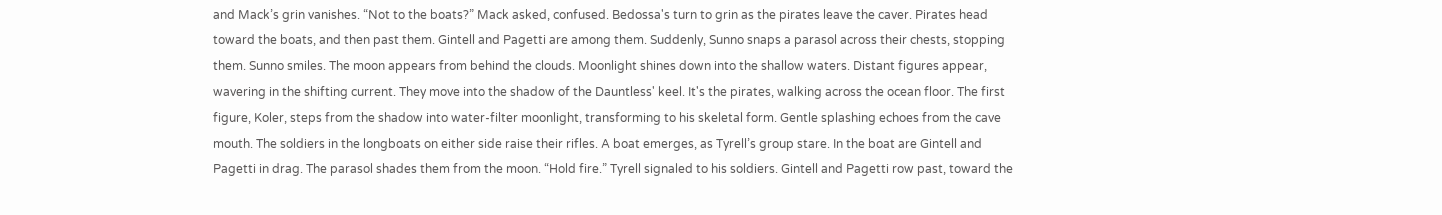and Mack’s grin vanishes. “Not to the boats?” Mack asked, confused. Bedossa's turn to grin as the pirates leave the caver. Pirates head toward the boats, and then past them. Gintell and Pagetti are among them. Suddenly, Sunno snaps a parasol across their chests, stopping them. Sunno smiles. The moon appears from behind the clouds. Moonlight shines down into the shallow waters. Distant figures appear, wavering in the shifting current. They move into the shadow of the Dauntless' keel. It's the pirates, walking across the ocean floor. The first figure, Koler, steps from the shadow into water-filter moonlight, transforming to his skeletal form. Gentle splashing echoes from the cave mouth. The soldiers in the longboats on either side raise their rifles. A boat emerges, as Tyrell’s group stare. In the boat are Gintell and Pagetti in drag. The parasol shades them from the moon. “Hold fire.” Tyrell signaled to his soldiers. Gintell and Pagetti row past, toward the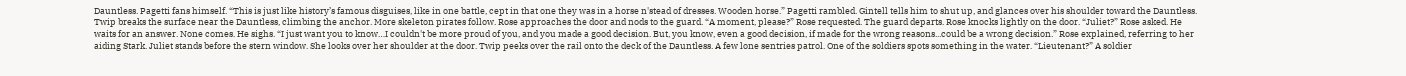Dauntless. Pagetti fans himself. “This is just like history’s famous disguises, like in one battle, cept in that one they was in a horse n'stead of dresses. Wooden horse.” Pagetti rambled. Gintell tells him to shut up, and glances over his shoulder toward the Dauntless. Twip breaks the surface near the Dauntless, climbing the anchor. More skeleton pirates follow. Rose approaches the door and nods to the guard. “A moment, please?” Rose requested. The guard departs. Rose knocks lightly on the door. “Juliet?” Rose asked. He waits for an answer. None comes. He sighs. “I just want you to know…I couldn't be more proud of you, and you made a good decision. But, you know, even a good decision, if made for the wrong reasons...could be a wrong decision.” Rose explained, referring to her aiding Stark. Juliet stands before the stern window. She looks over her shoulder at the door. Twip peeks over the rail onto the deck of the Dauntless. A few lone sentries patrol. One of the soldiers spots something in the water. “Lieutenant?” A soldier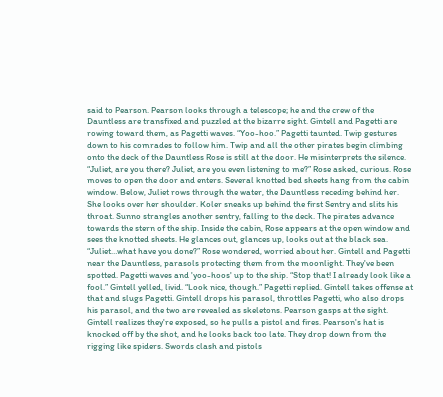said to Pearson. Pearson looks through a telescope; he and the crew of the Dauntless are transfixed and puzzled at the bizarre sight. Gintell and Pagetti are rowing toward them, as Pagetti waves. “Yoo-hoo.” Pagetti taunted. Twip gestures down to his comrades to follow him. Twip and all the other pirates begin climbing onto the deck of the Dauntless Rose is still at the door. He misinterprets the silence. “Juliet, are you there? Juliet, are you even listening to me?” Rose asked, curious. Rose moves to open the door and enters. Several knotted bed sheets hang from the cabin window. Below, Juliet rows through the water, the Dauntless receding behind her. She looks over her shoulder. Koler sneaks up behind the first Sentry and slits his throat. Sunno strangles another sentry, falling to the deck. The pirates advance towards the stern of the ship. Inside the cabin, Rose appears at the open window and sees the knotted sheets. He glances out, glances up, looks out at the black sea. “Juliet…what have you done?” Rose wondered, worried about her. Gintell and Pagetti near the Dauntless, parasols protecting them from the moonlight. They've been spotted. Pagetti waves and 'yoo-hoos' up to the ship. “Stop that! I already look like a fool.” Gintell yelled, livid. “Look nice, though.” Pagetti replied. Gintell takes offense at that and slugs Pagetti. Gintell drops his parasol, throttles Pagetti, who also drops his parasol, and the two are revealed as skeletons. Pearson gasps at the sight. Gintell realizes they're exposed, so he pulls a pistol and fires. Pearson's hat is knocked off by the shot, and he looks back too late. They drop down from the rigging like spiders. Swords clash and pistols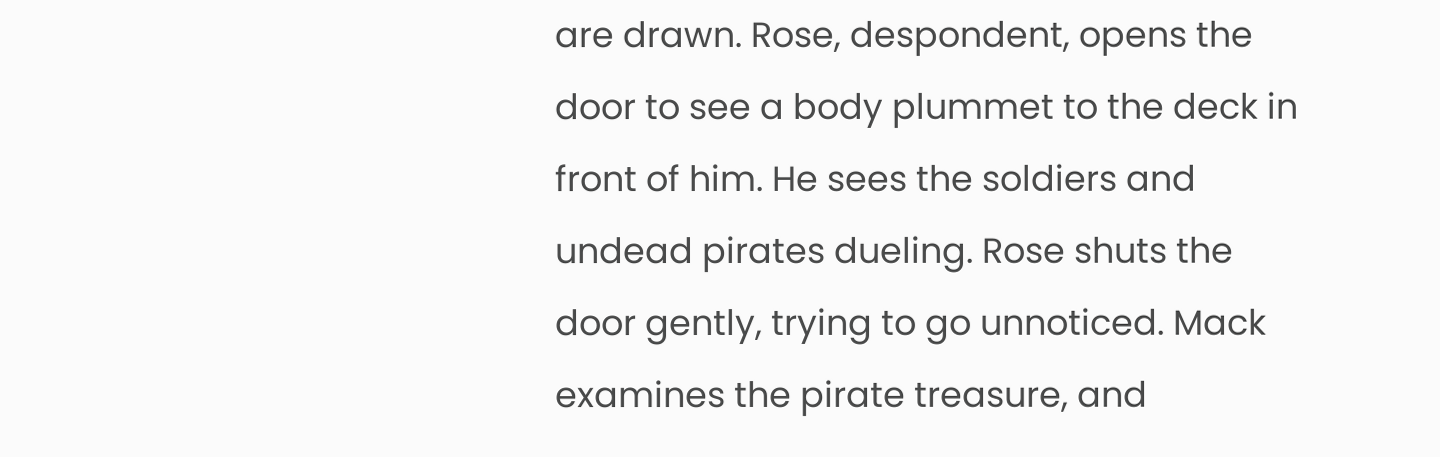are drawn. Rose, despondent, opens the door to see a body plummet to the deck in front of him. He sees the soldiers and undead pirates dueling. Rose shuts the door gently, trying to go unnoticed. Mack examines the pirate treasure, and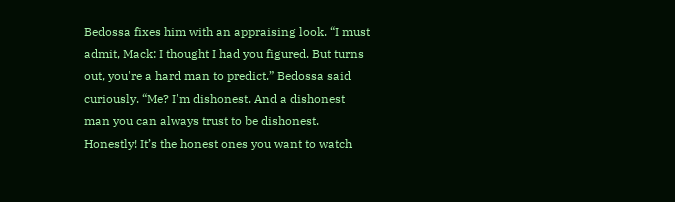Bedossa fixes him with an appraising look. “I must admit, Mack: I thought I had you figured. But turns out, you're a hard man to predict.” Bedossa said curiously. “Me? I'm dishonest. And a dishonest man you can always trust to be dishonest. Honestly! It’s the honest ones you want to watch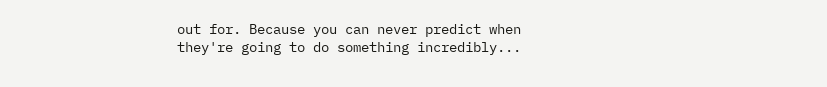out for. Because you can never predict when they're going to do something incredibly...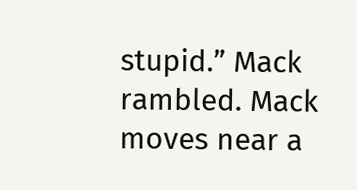stupid.” Mack rambled. Mack moves near a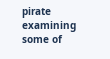pirate examining some of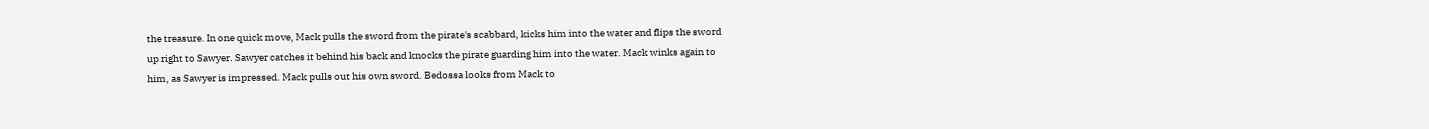the treasure. In one quick move, Mack pulls the sword from the pirate's scabbard, kicks him into the water and flips the sword up right to Sawyer. Sawyer catches it behind his back and knocks the pirate guarding him into the water. Mack winks again to him, as Sawyer is impressed. Mack pulls out his own sword. Bedossa looks from Mack to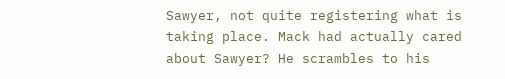Sawyer, not quite registering what is taking place. Mack had actually cared about Sawyer? He scrambles to his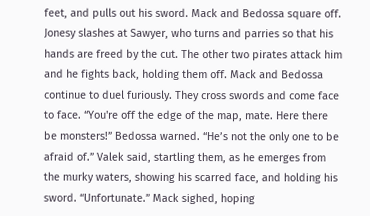feet, and pulls out his sword. Mack and Bedossa square off. Jonesy slashes at Sawyer, who turns and parries so that his hands are freed by the cut. The other two pirates attack him and he fights back, holding them off. Mack and Bedossa continue to duel furiously. They cross swords and come face to face. “You're off the edge of the map, mate. Here there be monsters!” Bedossa warned. “He’s not the only one to be afraid of.” Valek said, startling them, as he emerges from the murky waters, showing his scarred face, and holding his sword. “Unfortunate.” Mack sighed, hoping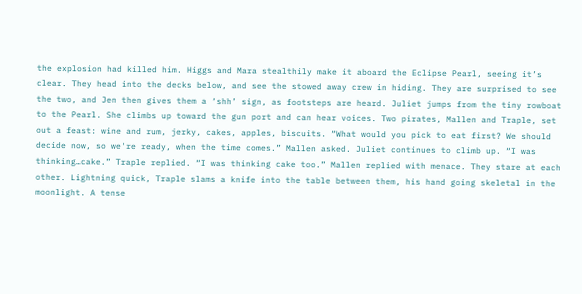the explosion had killed him. Higgs and Mara stealthily make it aboard the Eclipse Pearl, seeing it’s clear. They head into the decks below, and see the stowed away crew in hiding. They are surprised to see the two, and Jen then gives them a ‘shh’ sign, as footsteps are heard. Juliet jumps from the tiny rowboat to the Pearl. She climbs up toward the gun port and can hear voices. Two pirates, Mallen and Traple, set out a feast: wine and rum, jerky, cakes, apples, biscuits. “What would you pick to eat first? We should decide now, so we're ready, when the time comes.” Mallen asked. Juliet continues to climb up. “I was thinking…cake.” Traple replied. “I was thinking cake too.” Mallen replied with menace. They stare at each other. Lightning quick, Traple slams a knife into the table between them, his hand going skeletal in the moonlight. A tense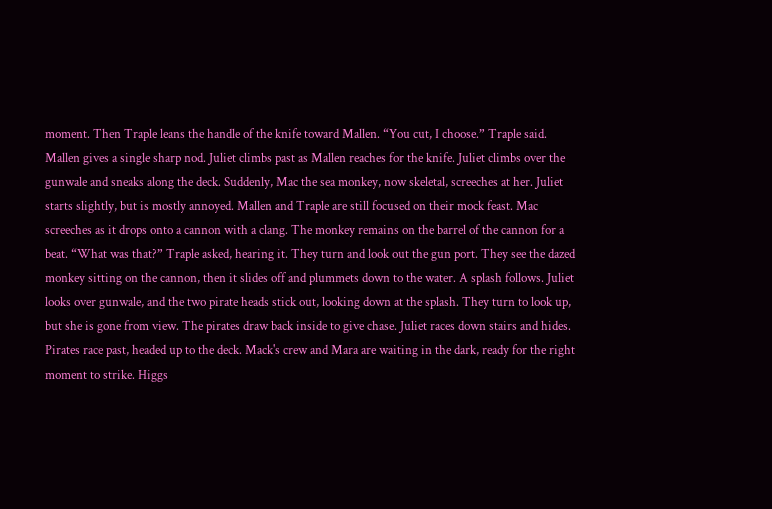moment. Then Traple leans the handle of the knife toward Mallen. “You cut, I choose.” Traple said. Mallen gives a single sharp nod. Juliet climbs past as Mallen reaches for the knife. Juliet climbs over the gunwale and sneaks along the deck. Suddenly, Mac the sea monkey, now skeletal, screeches at her. Juliet starts slightly, but is mostly annoyed. Mallen and Traple are still focused on their mock feast. Mac screeches as it drops onto a cannon with a clang. The monkey remains on the barrel of the cannon for a beat. “What was that?” Traple asked, hearing it. They turn and look out the gun port. They see the dazed monkey sitting on the cannon, then it slides off and plummets down to the water. A splash follows. Juliet looks over gunwale, and the two pirate heads stick out, looking down at the splash. They turn to look up, but she is gone from view. The pirates draw back inside to give chase. Juliet races down stairs and hides. Pirates race past, headed up to the deck. Mack's crew and Mara are waiting in the dark, ready for the right moment to strike. Higgs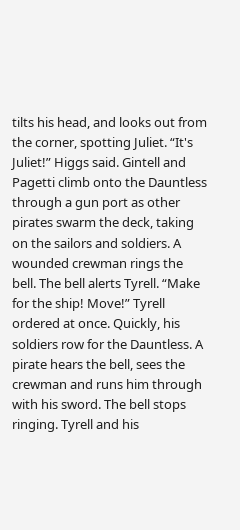tilts his head, and looks out from the corner, spotting Juliet. “It's Juliet!” Higgs said. Gintell and Pagetti climb onto the Dauntless through a gun port as other pirates swarm the deck, taking on the sailors and soldiers. A wounded crewman rings the bell. The bell alerts Tyrell. “Make for the ship! Move!” Tyrell ordered at once. Quickly, his soldiers row for the Dauntless. A pirate hears the bell, sees the crewman and runs him through with his sword. The bell stops ringing. Tyrell and his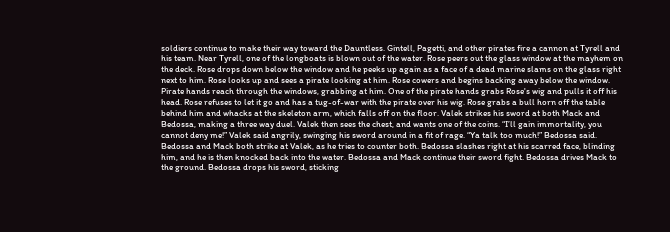soldiers continue to make their way toward the Dauntless. Gintell, Pagetti, and other pirates fire a cannon at Tyrell and his team. Near Tyrell, one of the longboats is blown out of the water. Rose peers out the glass window at the mayhem on the deck. Rose drops down below the window and he peeks up again as a face of a dead marine slams on the glass right next to him. Rose looks up and sees a pirate looking at him. Rose cowers and begins backing away below the window. Pirate hands reach through the windows, grabbing at him. One of the pirate hands grabs Rose's wig and pulls it off his head. Rose refuses to let it go and has a tug-of-war with the pirate over his wig. Rose grabs a bull horn off the table behind him and whacks at the skeleton arm, which falls off on the floor. Valek strikes his sword at both Mack and Bedossa, making a three way duel. Valek then sees the chest, and wants one of the coins. “I’ll gain immortality, you cannot deny me!” Valek said angrily, swinging his sword around in a fit of rage. “Ya talk too much!” Bedossa said. Bedossa and Mack both strike at Valek, as he tries to counter both. Bedossa slashes right at his scarred face, blinding him, and he is then knocked back into the water. Bedossa and Mack continue their sword fight. Bedossa drives Mack to the ground. Bedossa drops his sword, sticking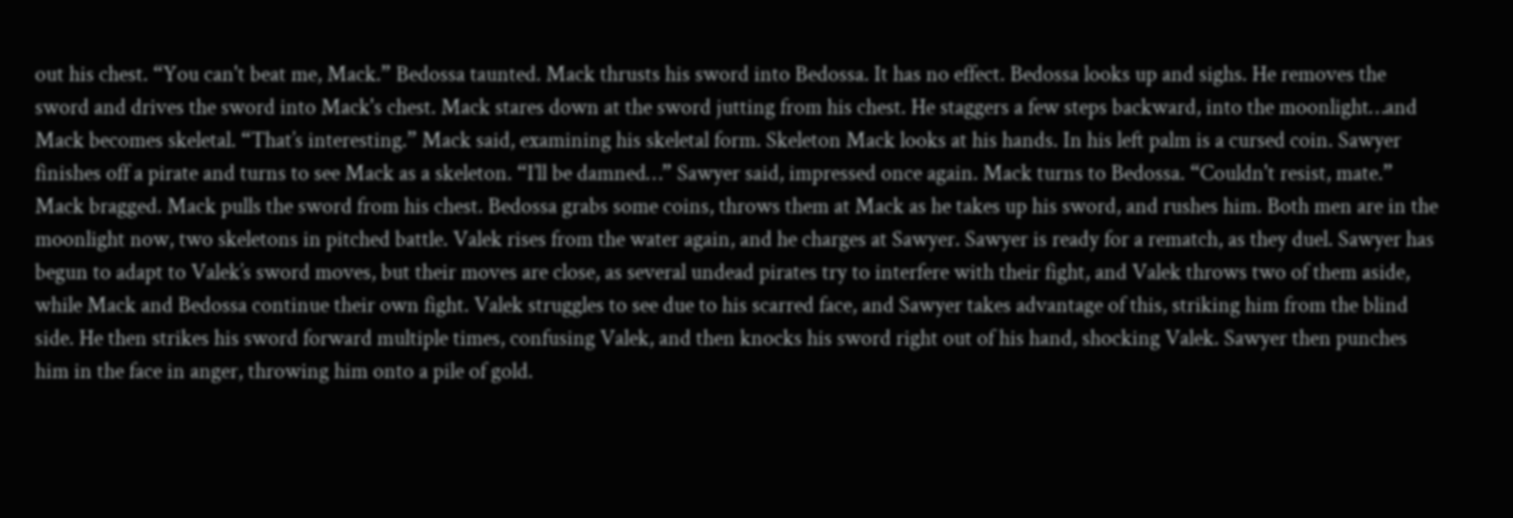out his chest. “You can't beat me, Mack.” Bedossa taunted. Mack thrusts his sword into Bedossa. It has no effect. Bedossa looks up and sighs. He removes the sword and drives the sword into Mack's chest. Mack stares down at the sword jutting from his chest. He staggers a few steps backward, into the moonlight…and Mack becomes skeletal. “That’s interesting.” Mack said, examining his skeletal form. Skeleton Mack looks at his hands. In his left palm is a cursed coin. Sawyer finishes off a pirate and turns to see Mack as a skeleton. “I’ll be damned…” Sawyer said, impressed once again. Mack turns to Bedossa. “Couldn't resist, mate.” Mack bragged. Mack pulls the sword from his chest. Bedossa grabs some coins, throws them at Mack as he takes up his sword, and rushes him. Both men are in the moonlight now, two skeletons in pitched battle. Valek rises from the water again, and he charges at Sawyer. Sawyer is ready for a rematch, as they duel. Sawyer has begun to adapt to Valek’s sword moves, but their moves are close, as several undead pirates try to interfere with their fight, and Valek throws two of them aside, while Mack and Bedossa continue their own fight. Valek struggles to see due to his scarred face, and Sawyer takes advantage of this, striking him from the blind side. He then strikes his sword forward multiple times, confusing Valek, and then knocks his sword right out of his hand, shocking Valek. Sawyer then punches him in the face in anger, throwing him onto a pile of gold.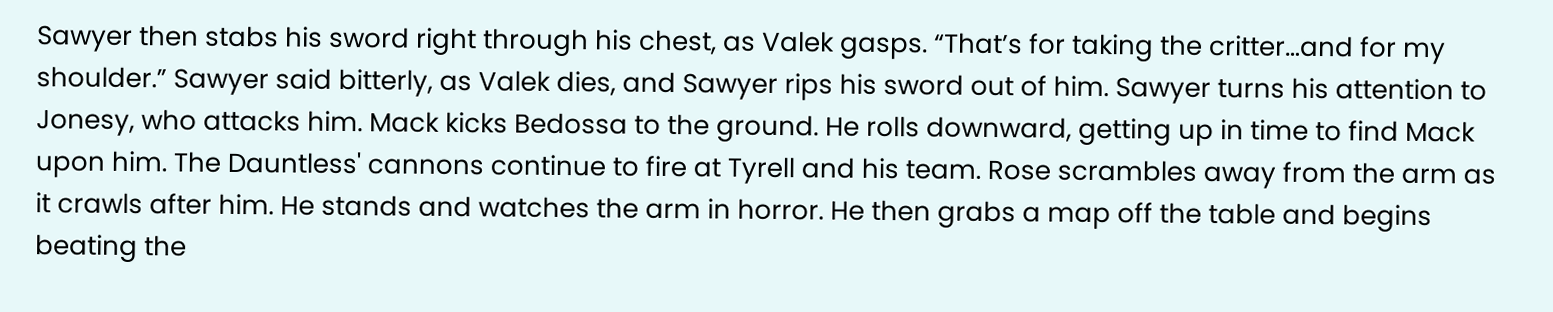Sawyer then stabs his sword right through his chest, as Valek gasps. “That’s for taking the critter…and for my shoulder.” Sawyer said bitterly, as Valek dies, and Sawyer rips his sword out of him. Sawyer turns his attention to Jonesy, who attacks him. Mack kicks Bedossa to the ground. He rolls downward, getting up in time to find Mack upon him. The Dauntless' cannons continue to fire at Tyrell and his team. Rose scrambles away from the arm as it crawls after him. He stands and watches the arm in horror. He then grabs a map off the table and begins beating the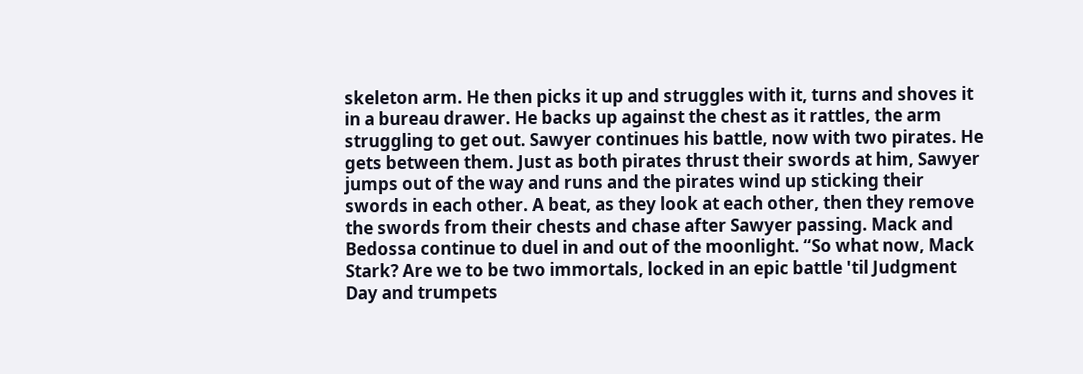skeleton arm. He then picks it up and struggles with it, turns and shoves it in a bureau drawer. He backs up against the chest as it rattles, the arm struggling to get out. Sawyer continues his battle, now with two pirates. He gets between them. Just as both pirates thrust their swords at him, Sawyer jumps out of the way and runs and the pirates wind up sticking their swords in each other. A beat, as they look at each other, then they remove the swords from their chests and chase after Sawyer passing. Mack and Bedossa continue to duel in and out of the moonlight. “So what now, Mack Stark? Are we to be two immortals, locked in an epic battle 'til Judgment Day and trumpets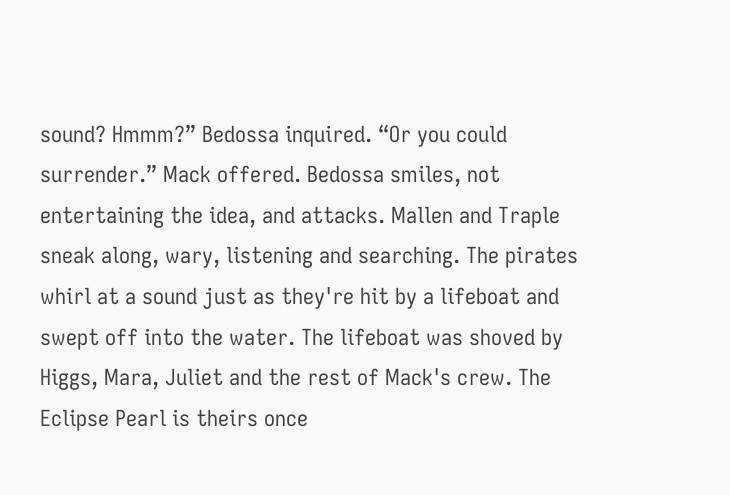sound? Hmmm?” Bedossa inquired. “Or you could surrender.” Mack offered. Bedossa smiles, not entertaining the idea, and attacks. Mallen and Traple sneak along, wary, listening and searching. The pirates whirl at a sound just as they're hit by a lifeboat and swept off into the water. The lifeboat was shoved by Higgs, Mara, Juliet and the rest of Mack's crew. The Eclipse Pearl is theirs once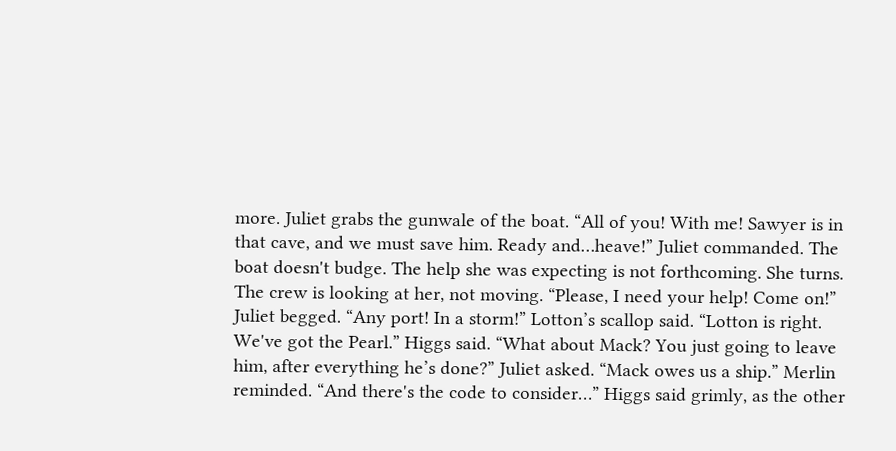more. Juliet grabs the gunwale of the boat. “All of you! With me! Sawyer is in that cave, and we must save him. Ready and…heave!” Juliet commanded. The boat doesn't budge. The help she was expecting is not forthcoming. She turns. The crew is looking at her, not moving. “Please, I need your help! Come on!” Juliet begged. “Any port! In a storm!” Lotton’s scallop said. “Lotton is right. We've got the Pearl.” Higgs said. “What about Mack? You just going to leave him, after everything he’s done?” Juliet asked. “Mack owes us a ship.” Merlin reminded. “And there's the code to consider…” Higgs said grimly, as the other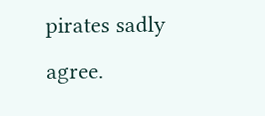pirates sadly agree.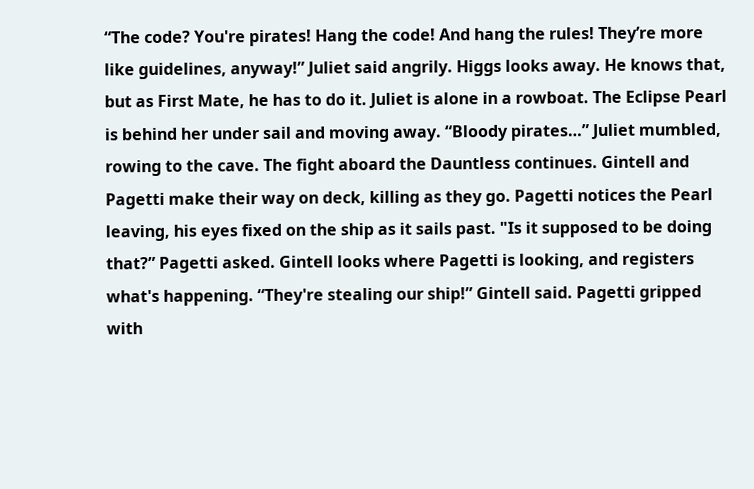“The code? You're pirates! Hang the code! And hang the rules! They’re more like guidelines, anyway!” Juliet said angrily. Higgs looks away. He knows that, but as First Mate, he has to do it. Juliet is alone in a rowboat. The Eclipse Pearl is behind her under sail and moving away. “Bloody pirates…” Juliet mumbled, rowing to the cave. The fight aboard the Dauntless continues. Gintell and Pagetti make their way on deck, killing as they go. Pagetti notices the Pearl leaving, his eyes fixed on the ship as it sails past. "Is it supposed to be doing that?” Pagetti asked. Gintell looks where Pagetti is looking, and registers what's happening. “They're stealing our ship!” Gintell said. Pagetti gripped with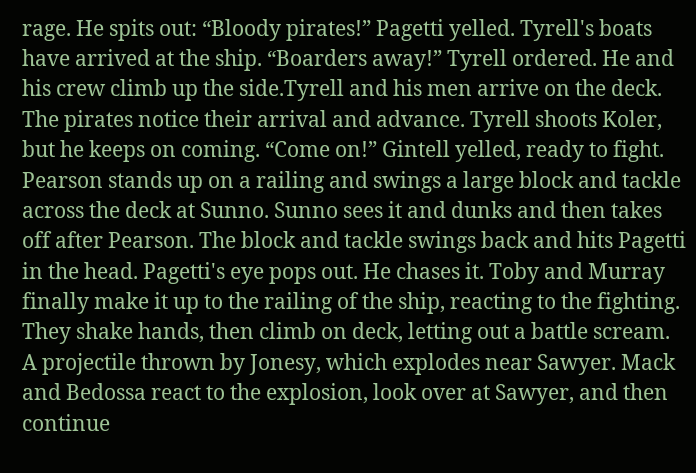rage. He spits out: “Bloody pirates!” Pagetti yelled. Tyrell's boats have arrived at the ship. “Boarders away!” Tyrell ordered. He and his crew climb up the side.Tyrell and his men arrive on the deck. The pirates notice their arrival and advance. Tyrell shoots Koler, but he keeps on coming. “Come on!” Gintell yelled, ready to fight. Pearson stands up on a railing and swings a large block and tackle across the deck at Sunno. Sunno sees it and dunks and then takes off after Pearson. The block and tackle swings back and hits Pagetti in the head. Pagetti's eye pops out. He chases it. Toby and Murray finally make it up to the railing of the ship, reacting to the fighting. They shake hands, then climb on deck, letting out a battle scream. A projectile thrown by Jonesy, which explodes near Sawyer. Mack and Bedossa react to the explosion, look over at Sawyer, and then continue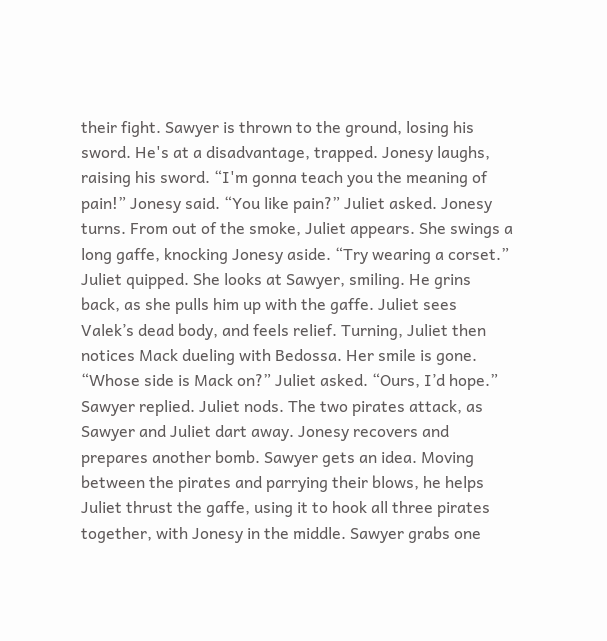their fight. Sawyer is thrown to the ground, losing his sword. He's at a disadvantage, trapped. Jonesy laughs, raising his sword. “I'm gonna teach you the meaning of pain!” Jonesy said. “You like pain?” Juliet asked. Jonesy turns. From out of the smoke, Juliet appears. She swings a long gaffe, knocking Jonesy aside. “Try wearing a corset.” Juliet quipped. She looks at Sawyer, smiling. He grins back, as she pulls him up with the gaffe. Juliet sees Valek’s dead body, and feels relief. Turning, Juliet then notices Mack dueling with Bedossa. Her smile is gone. “Whose side is Mack on?” Juliet asked. “Ours, I’d hope.” Sawyer replied. Juliet nods. The two pirates attack, as Sawyer and Juliet dart away. Jonesy recovers and prepares another bomb. Sawyer gets an idea. Moving between the pirates and parrying their blows, he helps Juliet thrust the gaffe, using it to hook all three pirates together, with Jonesy in the middle. Sawyer grabs one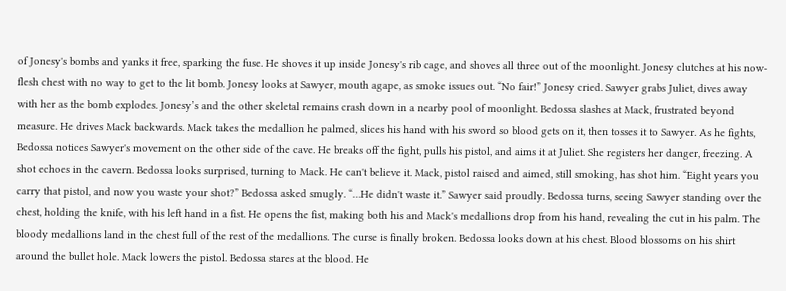of Jonesy's bombs and yanks it free, sparking the fuse. He shoves it up inside Jonesy's rib cage, and shoves all three out of the moonlight. Jonesy clutches at his now-flesh chest with no way to get to the lit bomb. Jonesy looks at Sawyer, mouth agape, as smoke issues out. “No fair!” Jonesy cried. Sawyer grabs Juliet, dives away with her as the bomb explodes. Jonesy’s and the other skeletal remains crash down in a nearby pool of moonlight. Bedossa slashes at Mack, frustrated beyond measure. He drives Mack backwards. Mack takes the medallion he palmed, slices his hand with his sword so blood gets on it, then tosses it to Sawyer. As he fights, Bedossa notices Sawyer's movement on the other side of the cave. He breaks off the fight, pulls his pistol, and aims it at Juliet. She registers her danger, freezing. A shot echoes in the cavern. Bedossa looks surprised, turning to Mack. He can't believe it. Mack, pistol raised and aimed, still smoking, has shot him. “Eight years you carry that pistol, and now you waste your shot?” Bedossa asked smugly. “…He didn't waste it.” Sawyer said proudly. Bedossa turns, seeing Sawyer standing over the chest, holding the knife, with his left hand in a fist. He opens the fist, making both his and Mack's medallions drop from his hand, revealing the cut in his palm. The bloody medallions land in the chest full of the rest of the medallions. The curse is finally broken. Bedossa looks down at his chest. Blood blossoms on his shirt around the bullet hole. Mack lowers the pistol. Bedossa stares at the blood. He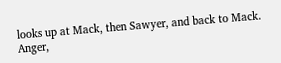looks up at Mack, then Sawyer, and back to Mack. Anger,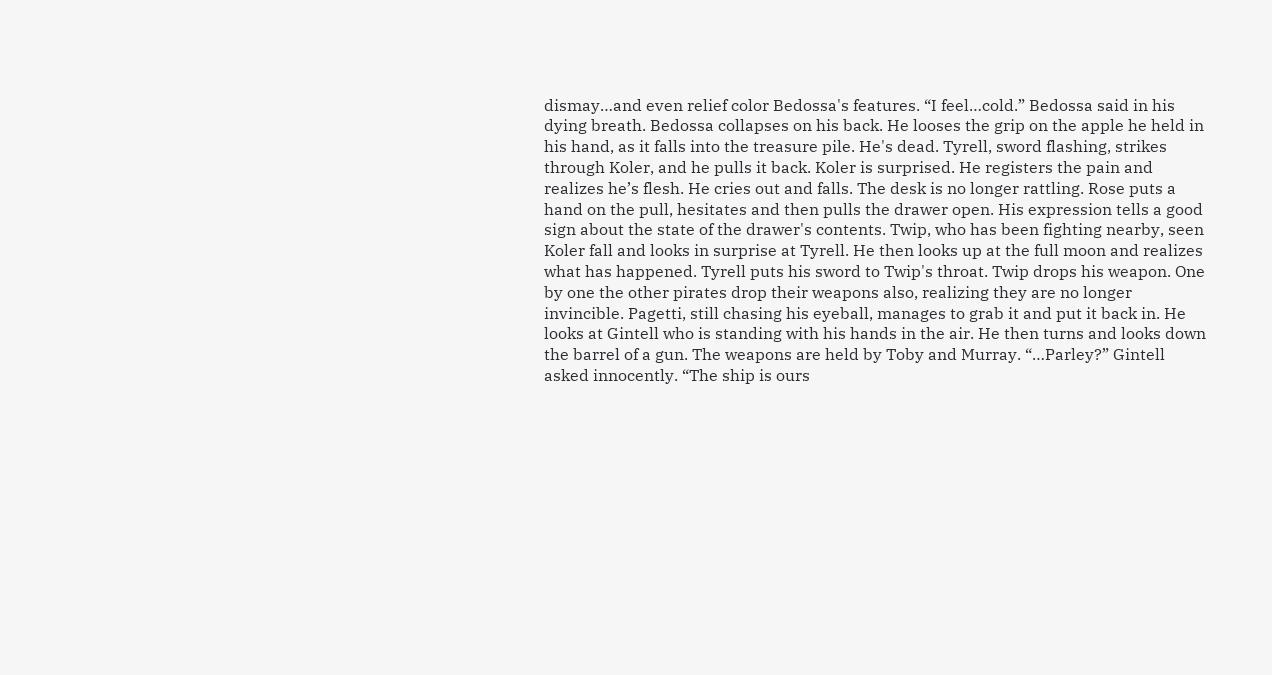dismay…and even relief color Bedossa's features. “I feel…cold.” Bedossa said in his dying breath. Bedossa collapses on his back. He looses the grip on the apple he held in his hand, as it falls into the treasure pile. He's dead. Tyrell, sword flashing, strikes through Koler, and he pulls it back. Koler is surprised. He registers the pain and realizes he’s flesh. He cries out and falls. The desk is no longer rattling. Rose puts a hand on the pull, hesitates and then pulls the drawer open. His expression tells a good sign about the state of the drawer's contents. Twip, who has been fighting nearby, seen Koler fall and looks in surprise at Tyrell. He then looks up at the full moon and realizes what has happened. Tyrell puts his sword to Twip's throat. Twip drops his weapon. One by one the other pirates drop their weapons also, realizing they are no longer invincible. Pagetti, still chasing his eyeball, manages to grab it and put it back in. He looks at Gintell who is standing with his hands in the air. He then turns and looks down the barrel of a gun. The weapons are held by Toby and Murray. “…Parley?” Gintell asked innocently. “The ship is ours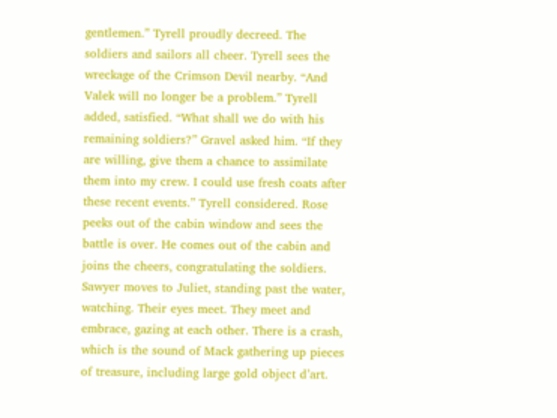gentlemen.” Tyrell proudly decreed. The soldiers and sailors all cheer. Tyrell sees the wreckage of the Crimson Devil nearby. “And Valek will no longer be a problem.” Tyrell added, satisfied. “What shall we do with his remaining soldiers?” Gravel asked him. “If they are willing, give them a chance to assimilate them into my crew. I could use fresh coats after these recent events.” Tyrell considered. Rose peeks out of the cabin window and sees the battle is over. He comes out of the cabin and joins the cheers, congratulating the soldiers. Sawyer moves to Juliet, standing past the water, watching. Their eyes meet. They meet and embrace, gazing at each other. There is a crash, which is the sound of Mack gathering up pieces of treasure, including large gold object d’art.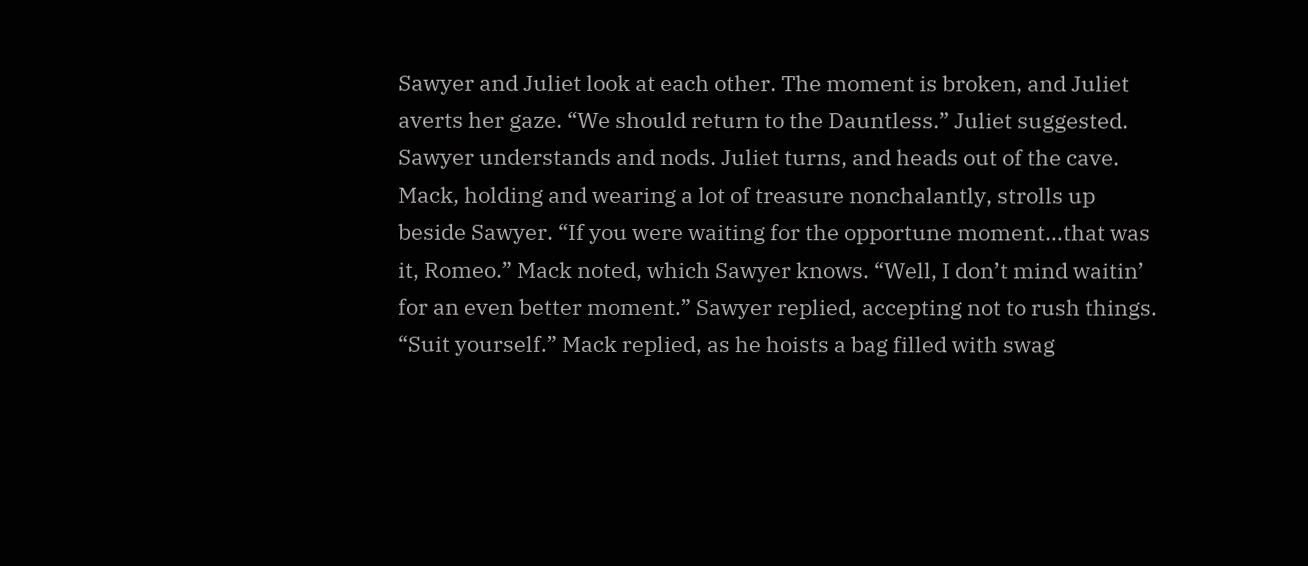Sawyer and Juliet look at each other. The moment is broken, and Juliet averts her gaze. “We should return to the Dauntless.” Juliet suggested. Sawyer understands and nods. Juliet turns, and heads out of the cave. Mack, holding and wearing a lot of treasure nonchalantly, strolls up beside Sawyer. “If you were waiting for the opportune moment…that was it, Romeo.” Mack noted, which Sawyer knows. “Well, I don’t mind waitin’ for an even better moment.” Sawyer replied, accepting not to rush things. “Suit yourself.” Mack replied, as he hoists a bag filled with swag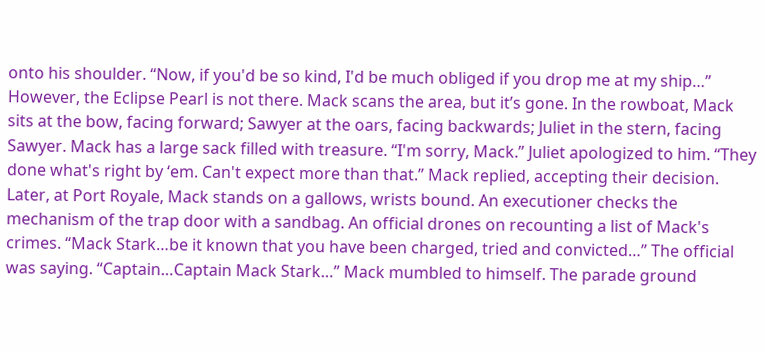onto his shoulder. “Now, if you'd be so kind, I'd be much obliged if you drop me at my ship…” However, the Eclipse Pearl is not there. Mack scans the area, but it’s gone. In the rowboat, Mack sits at the bow, facing forward; Sawyer at the oars, facing backwards; Juliet in the stern, facing Sawyer. Mack has a large sack filled with treasure. “I'm sorry, Mack.” Juliet apologized to him. “They done what's right by ‘em. Can't expect more than that.” Mack replied, accepting their decision. Later, at Port Royale, Mack stands on a gallows, wrists bound. An executioner checks the mechanism of the trap door with a sandbag. An official drones on recounting a list of Mack's crimes. “Mack Stark…be it known that you have been charged, tried and convicted…” The official was saying. “Captain…Captain Mack Stark…” Mack mumbled to himself. The parade ground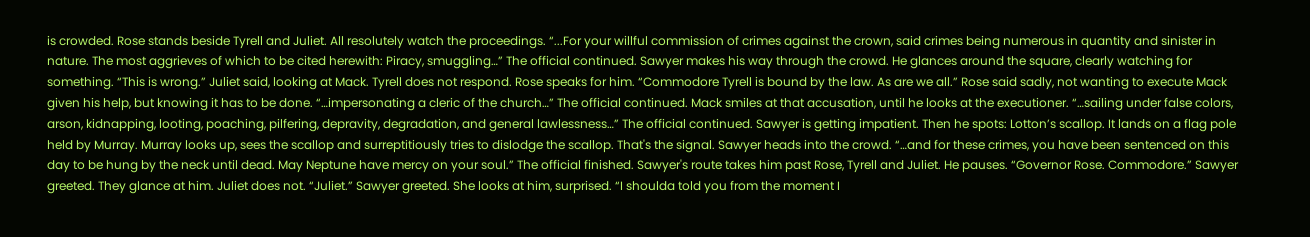is crowded. Rose stands beside Tyrell and Juliet. All resolutely watch the proceedings. “...For your willful commission of crimes against the crown, said crimes being numerous in quantity and sinister in nature. The most aggrieves of which to be cited herewith: Piracy, smuggling…” The official continued. Sawyer makes his way through the crowd. He glances around the square, clearly watching for something. “This is wrong.” Juliet said, looking at Mack. Tyrell does not respond. Rose speaks for him. “Commodore Tyrell is bound by the law. As are we all.” Rose said sadly, not wanting to execute Mack given his help, but knowing it has to be done. “…impersonating a cleric of the church…” The official continued. Mack smiles at that accusation, until he looks at the executioner. “…sailing under false colors, arson, kidnapping, looting, poaching, pilfering, depravity, degradation, and general lawlessness…” The official continued. Sawyer is getting impatient. Then he spots: Lotton’s scallop. It lands on a flag pole held by Murray. Murray looks up, sees the scallop and surreptitiously tries to dislodge the scallop. That's the signal. Sawyer heads into the crowd. “…and for these crimes, you have been sentenced on this day to be hung by the neck until dead. May Neptune have mercy on your soul.” The official finished. Sawyer's route takes him past Rose, Tyrell and Juliet. He pauses. “Governor Rose. Commodore.” Sawyer greeted. They glance at him. Juliet does not. “Juliet.” Sawyer greeted. She looks at him, surprised. “I shoulda told you from the moment I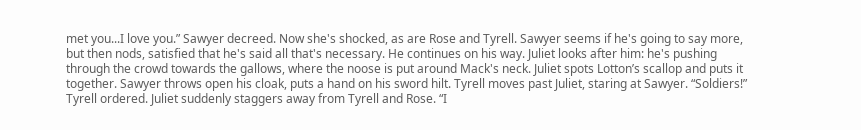met you...I love you.” Sawyer decreed. Now she's shocked, as are Rose and Tyrell. Sawyer seems if he's going to say more, but then nods, satisfied that he's said all that's necessary. He continues on his way. Juliet looks after him: he's pushing through the crowd towards the gallows, where the noose is put around Mack's neck. Juliet spots Lotton’s scallop and puts it together. Sawyer throws open his cloak, puts a hand on his sword hilt. Tyrell moves past Juliet, staring at Sawyer. “Soldiers!” Tyrell ordered. Juliet suddenly staggers away from Tyrell and Rose. “I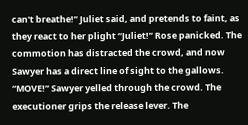can't breathe!” Juliet said, and pretends to faint, as they react to her plight “Juliet!” Rose panicked. The commotion has distracted the crowd, and now Sawyer has a direct line of sight to the gallows. “MOVE!” Sawyer yelled through the crowd. The executioner grips the release lever. The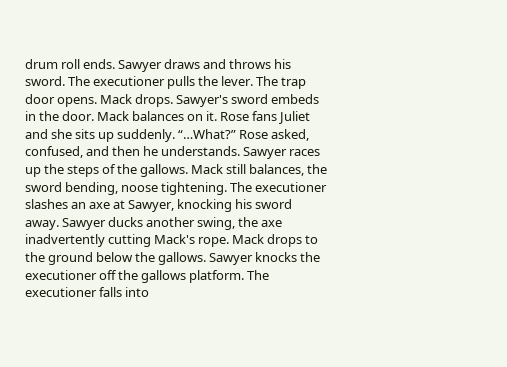drum roll ends. Sawyer draws and throws his sword. The executioner pulls the lever. The trap door opens. Mack drops. Sawyer's sword embeds in the door. Mack balances on it. Rose fans Juliet and she sits up suddenly. “…What?” Rose asked, confused, and then he understands. Sawyer races up the steps of the gallows. Mack still balances, the sword bending, noose tightening. The executioner slashes an axe at Sawyer, knocking his sword away. Sawyer ducks another swing, the axe inadvertently cutting Mack's rope. Mack drops to the ground below the gallows. Sawyer knocks the executioner off the gallows platform. The executioner falls into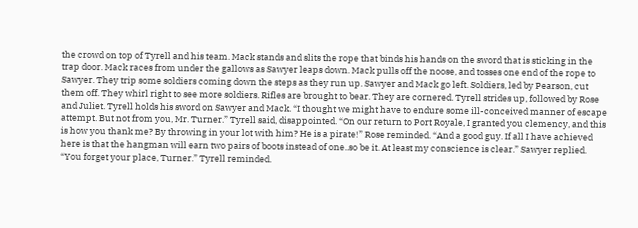the crowd on top of Tyrell and his team. Mack stands and slits the rope that binds his hands on the sword that is sticking in the trap door. Mack races from under the gallows as Sawyer leaps down. Mack pulls off the noose, and tosses one end of the rope to Sawyer. They trip some soldiers coming down the steps as they run up. Sawyer and Mack go left. Soldiers, led by Pearson, cut them off. They whirl right to see more soldiers. Rifles are brought to bear. They are cornered. Tyrell strides up, followed by Rose and Juliet. Tyrell holds his sword on Sawyer and Mack. “I thought we might have to endure some ill-conceived manner of escape attempt. But not from you, Mr. Turner.” Tyrell said, disappointed. “On our return to Port Royale, I granted you clemency, and this is how you thank me? By throwing in your lot with him? He is a pirate!” Rose reminded. “And a good guy. If all I have achieved here is that the hangman will earn two pairs of boots instead of one..so be it. At least my conscience is clear.” Sawyer replied. “You forget your place, Turner.” Tyrell reminded.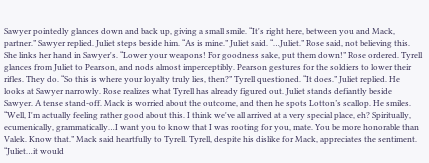Sawyer pointedly glances down and back up, giving a small smile. “It's right here, between you and Mack, partner.” Sawyer replied. Juliet steps beside him. “As is mine.” Juliet said. “…Juliet.” Rose said, not believing this. She links her hand in Sawyer's. “Lower your weapons! For goodness sake, put them down!” Rose ordered. Tyrell glances from Juliet to Pearson, and nods almost imperceptibly. Pearson gestures for the soldiers to lower their rifles. They do. “So this is where your loyalty truly lies, then?” Tyrell questioned. “It does.” Juliet replied. He looks at Sawyer narrowly. Rose realizes what Tyrell has already figured out. Juliet stands defiantly beside Sawyer. A tense stand-off. Mack is worried about the outcome, and then he spots Lotton’s scallop. He smiles. “Well, I'm actually feeling rather good about this. I think we've all arrived at a very special place, eh? Spiritually, ecumenically, grammatically…I want you to know that I was rooting for you, mate. You be more honorable than Valek. Know that.” Mack said heartfully to Tyrell. Tyrell, despite his dislike for Mack, appreciates the sentiment. “Juliet…it would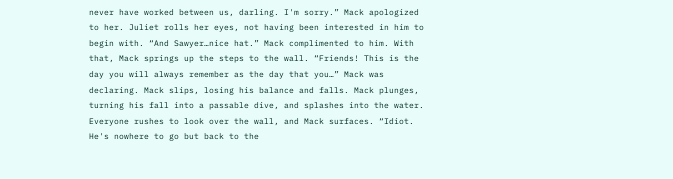never have worked between us, darling. I'm sorry.” Mack apologized to her. Juliet rolls her eyes, not having been interested in him to begin with. “And Sawyer…nice hat.” Mack complimented to him. With that, Mack springs up the steps to the wall. “Friends! This is the day you will always remember as the day that you…” Mack was declaring. Mack slips, losing his balance and falls. Mack plunges, turning his fall into a passable dive, and splashes into the water. Everyone rushes to look over the wall, and Mack surfaces. “Idiot. He's nowhere to go but back to the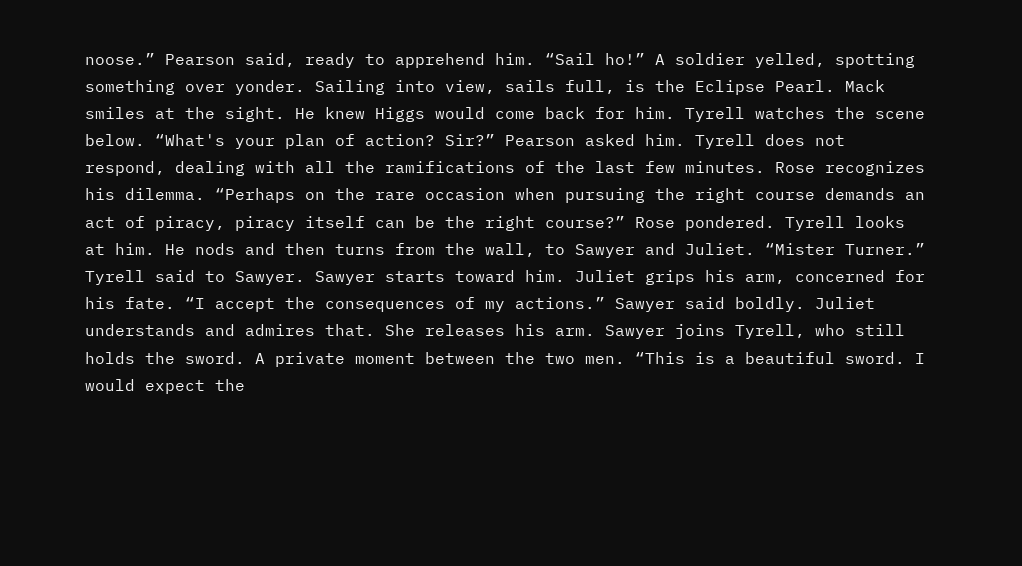noose.” Pearson said, ready to apprehend him. “Sail ho!” A soldier yelled, spotting something over yonder. Sailing into view, sails full, is the Eclipse Pearl. Mack smiles at the sight. He knew Higgs would come back for him. Tyrell watches the scene below. “What's your plan of action? Sir?” Pearson asked him. Tyrell does not respond, dealing with all the ramifications of the last few minutes. Rose recognizes his dilemma. “Perhaps on the rare occasion when pursuing the right course demands an act of piracy, piracy itself can be the right course?” Rose pondered. Tyrell looks at him. He nods and then turns from the wall, to Sawyer and Juliet. “Mister Turner.” Tyrell said to Sawyer. Sawyer starts toward him. Juliet grips his arm, concerned for his fate. “I accept the consequences of my actions.” Sawyer said boldly. Juliet understands and admires that. She releases his arm. Sawyer joins Tyrell, who still holds the sword. A private moment between the two men. “This is a beautiful sword. I would expect the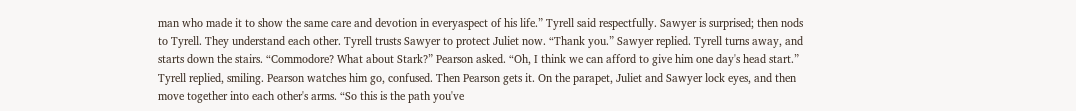man who made it to show the same care and devotion in everyaspect of his life.” Tyrell said respectfully. Sawyer is surprised; then nods to Tyrell. They understand each other. Tyrell trusts Sawyer to protect Juliet now. “Thank you.” Sawyer replied. Tyrell turns away, and starts down the stairs. “Commodore? What about Stark?” Pearson asked. “Oh, I think we can afford to give him one day's head start.” Tyrell replied, smiling. Pearson watches him go, confused. Then Pearson gets it. On the parapet, Juliet and Sawyer lock eyes, and then move together into each other's arms. “So this is the path you've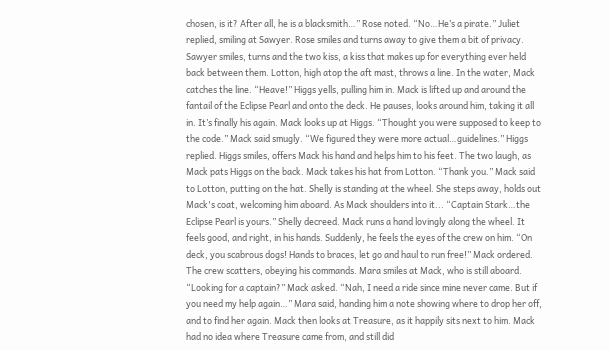chosen, is it? After all, he is a blacksmith…” Rose noted. “No…He’s a pirate.” Juliet replied, smiling at Sawyer. Rose smiles and turns away to give them a bit of privacy. Sawyer smiles, turns and the two kiss, a kiss that makes up for everything ever held back between them. Lotton, high atop the aft mast, throws a line. In the water, Mack catches the line. “Heave!” Higgs yells, pulling him in. Mack is lifted up and around the fantail of the Eclipse Pearl and onto the deck. He pauses, looks around him, taking it all in. It’s finally his again. Mack looks up at Higgs. “Thought you were supposed to keep to the code.” Mack said smugly. “We figured they were more actual…guidelines.” Higgs replied. Higgs smiles, offers Mack his hand and helps him to his feet. The two laugh, as Mack pats Higgs on the back. Mack takes his hat from Lotton. “Thank you.” Mack said to Lotton, putting on the hat. Shelly is standing at the wheel. She steps away, holds out Mack's coat, welcoming him aboard. As Mack shoulders into it... “Captain Stark…the Eclipse Pearl is yours.” Shelly decreed. Mack runs a hand lovingly along the wheel. It feels good, and right, in his hands. Suddenly, he feels the eyes of the crew on him. “On deck, you scabrous dogs! Hands to braces, let go and haul to run free!” Mack ordered. The crew scatters, obeying his commands. Mara smiles at Mack, who is still aboard. “Looking for a captain?” Mack asked. “Nah, I need a ride since mine never came. But if you need my help again…” Mara said, handing him a note showing where to drop her off, and to find her again. Mack then looks at Treasure, as it happily sits next to him. Mack had no idea where Treasure came from, and still did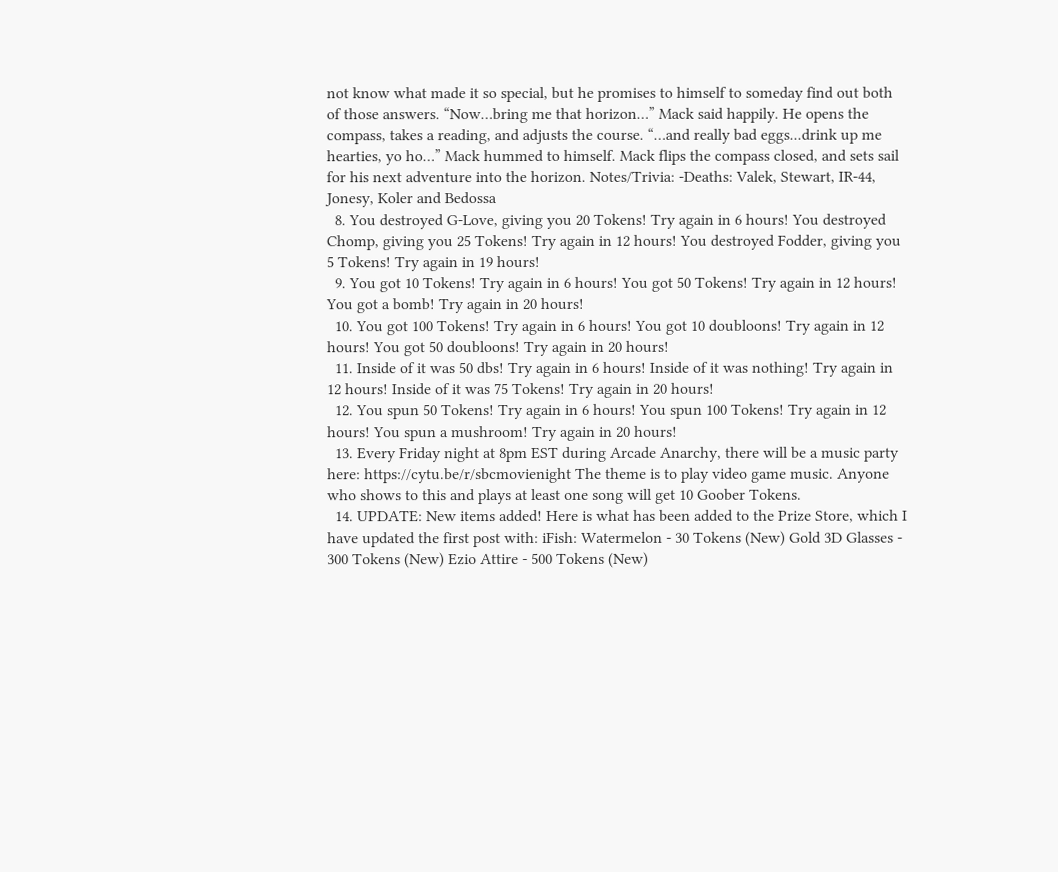not know what made it so special, but he promises to himself to someday find out both of those answers. “Now…bring me that horizon…” Mack said happily. He opens the compass, takes a reading, and adjusts the course. “…and really bad eggs...drink up me hearties, yo ho…” Mack hummed to himself. Mack flips the compass closed, and sets sail for his next adventure into the horizon. Notes/Trivia: -Deaths: Valek, Stewart, IR-44, Jonesy, Koler and Bedossa
  8. You destroyed G-Love, giving you 20 Tokens! Try again in 6 hours! You destroyed Chomp, giving you 25 Tokens! Try again in 12 hours! You destroyed Fodder, giving you 5 Tokens! Try again in 19 hours!
  9. You got 10 Tokens! Try again in 6 hours! You got 50 Tokens! Try again in 12 hours! You got a bomb! Try again in 20 hours!
  10. You got 100 Tokens! Try again in 6 hours! You got 10 doubloons! Try again in 12 hours! You got 50 doubloons! Try again in 20 hours!
  11. Inside of it was 50 dbs! Try again in 6 hours! Inside of it was nothing! Try again in 12 hours! Inside of it was 75 Tokens! Try again in 20 hours!
  12. You spun 50 Tokens! Try again in 6 hours! You spun 100 Tokens! Try again in 12 hours! You spun a mushroom! Try again in 20 hours!
  13. Every Friday night at 8pm EST during Arcade Anarchy, there will be a music party here: https://cytu.be/r/sbcmovienight The theme is to play video game music. Anyone who shows to this and plays at least one song will get 10 Goober Tokens.
  14. UPDATE: New items added! Here is what has been added to the Prize Store, which I have updated the first post with: iFish: Watermelon - 30 Tokens (New) Gold 3D Glasses - 300 Tokens (New) Ezio Attire - 500 Tokens (New)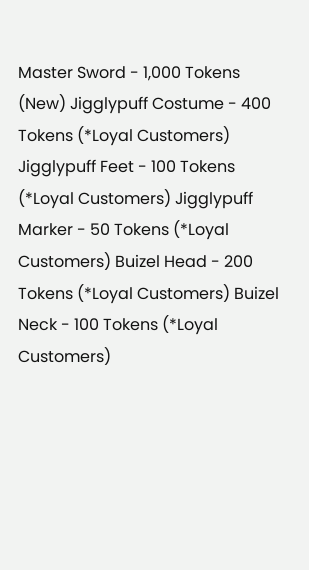Master Sword - 1,000 Tokens (New) Jigglypuff Costume - 400 Tokens (*Loyal Customers) Jigglypuff Feet - 100 Tokens (*Loyal Customers) Jigglypuff Marker - 50 Tokens (*Loyal Customers) Buizel Head - 200 Tokens (*Loyal Customers) Buizel Neck - 100 Tokens (*Loyal Customers)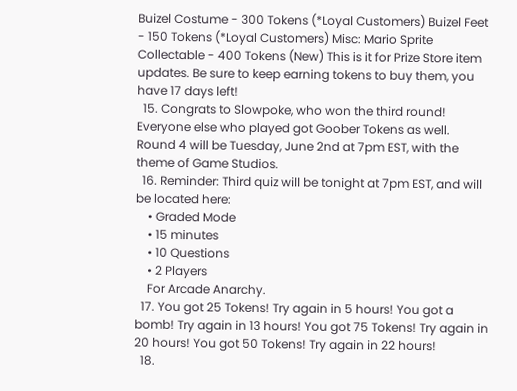Buizel Costume - 300 Tokens (*Loyal Customers) Buizel Feet - 150 Tokens (*Loyal Customers) Misc: Mario Sprite Collectable - 400 Tokens (New) This is it for Prize Store item updates. Be sure to keep earning tokens to buy them, you have 17 days left!
  15. Congrats to Slowpoke, who won the third round! Everyone else who played got Goober Tokens as well. Round 4 will be Tuesday, June 2nd at 7pm EST, with the theme of Game Studios.
  16. Reminder: Third quiz will be tonight at 7pm EST, and will be located here:
    • Graded Mode
    • 15 minutes
    • 10 Questions
    • 2 Players
    For Arcade Anarchy.
  17. You got 25 Tokens! Try again in 5 hours! You got a bomb! Try again in 13 hours! You got 75 Tokens! Try again in 20 hours! You got 50 Tokens! Try again in 22 hours!
  18.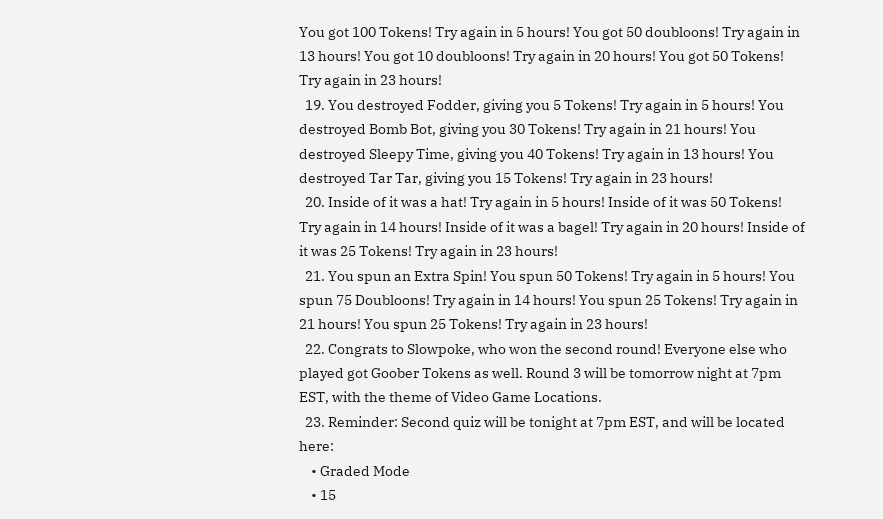You got 100 Tokens! Try again in 5 hours! You got 50 doubloons! Try again in 13 hours! You got 10 doubloons! Try again in 20 hours! You got 50 Tokens! Try again in 23 hours!
  19. You destroyed Fodder, giving you 5 Tokens! Try again in 5 hours! You destroyed Bomb Bot, giving you 30 Tokens! Try again in 21 hours! You destroyed Sleepy Time, giving you 40 Tokens! Try again in 13 hours! You destroyed Tar Tar, giving you 15 Tokens! Try again in 23 hours!
  20. Inside of it was a hat! Try again in 5 hours! Inside of it was 50 Tokens! Try again in 14 hours! Inside of it was a bagel! Try again in 20 hours! Inside of it was 25 Tokens! Try again in 23 hours!
  21. You spun an Extra Spin! You spun 50 Tokens! Try again in 5 hours! You spun 75 Doubloons! Try again in 14 hours! You spun 25 Tokens! Try again in 21 hours! You spun 25 Tokens! Try again in 23 hours!
  22. Congrats to Slowpoke, who won the second round! Everyone else who played got Goober Tokens as well. Round 3 will be tomorrow night at 7pm EST, with the theme of Video Game Locations.
  23. Reminder: Second quiz will be tonight at 7pm EST, and will be located here:
    • Graded Mode
    • 15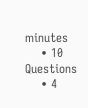minutes
    • 10 Questions
    • 4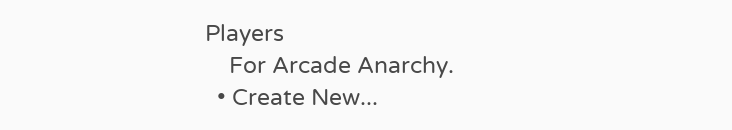Players
    For Arcade Anarchy.
  • Create New...